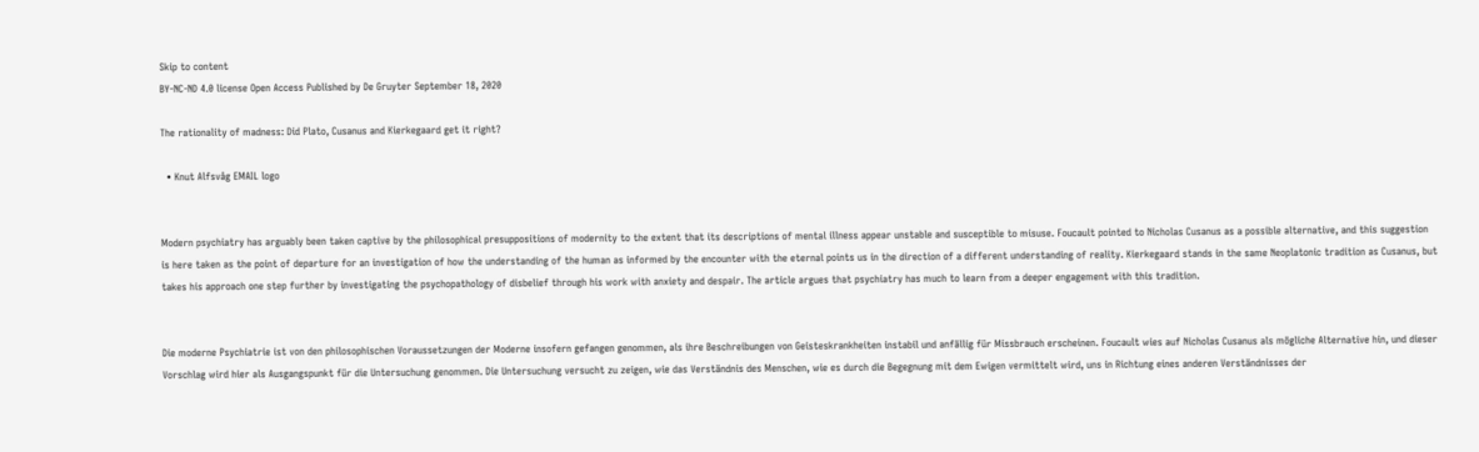Skip to content
BY-NC-ND 4.0 license Open Access Published by De Gruyter September 18, 2020

The rationality of madness: Did Plato, Cusanus and Kierkegaard get it right?

  • Knut Alfsvåg EMAIL logo


Modern psychiatry has arguably been taken captive by the philosophical presuppositions of modernity to the extent that its descriptions of mental illness appear unstable and susceptible to misuse. Foucault pointed to Nicholas Cusanus as a possible alternative, and this suggestion is here taken as the point of departure for an investigation of how the understanding of the human as informed by the encounter with the eternal points us in the direction of a different understanding of reality. Kierkegaard stands in the same Neoplatonic tradition as Cusanus, but takes his approach one step further by investigating the psychopathology of disbelief through his work with anxiety and despair. The article argues that psychiatry has much to learn from a deeper engagement with this tradition.


Die moderne Psychiatrie ist von den philosophischen Voraussetzungen der Moderne insofern gefangen genommen, als ihre Beschreibungen von Geisteskrankheiten instabil und anfällig für Missbrauch erscheinen. Foucault wies auf Nicholas Cusanus als mögliche Alternative hin, und dieser Vorschlag wird hier als Ausgangspunkt für die Untersuchung genommen. Die Untersuchung versucht zu zeigen, wie das Verständnis des Menschen, wie es durch die Begegnung mit dem Ewigen vermittelt wird, uns in Richtung eines anderen Verständnisses der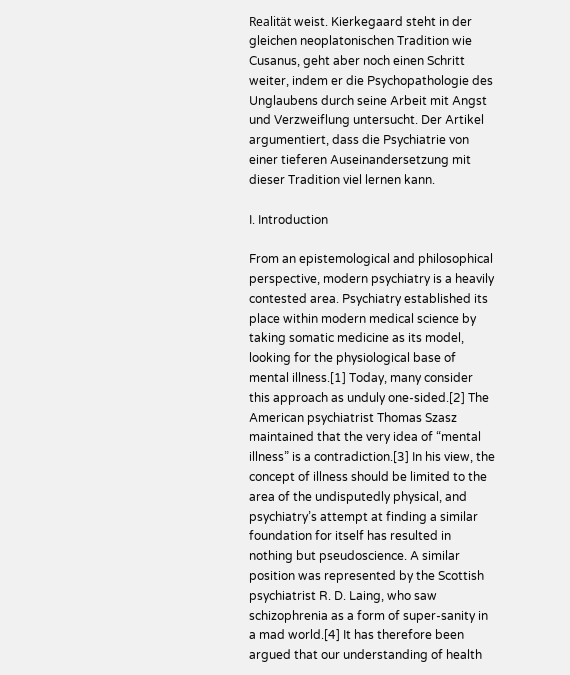Realität weist. Kierkegaard steht in der gleichen neoplatonischen Tradition wie Cusanus, geht aber noch einen Schritt weiter, indem er die Psychopathologie des Unglaubens durch seine Arbeit mit Angst und Verzweiflung untersucht. Der Artikel argumentiert, dass die Psychiatrie von einer tieferen Auseinandersetzung mit dieser Tradition viel lernen kann.

I. Introduction

From an epistemological and philosophical perspective, modern psychiatry is a heavily contested area. Psychiatry established its place within modern medical science by taking somatic medicine as its model, looking for the physiological base of mental illness.[1] Today, many consider this approach as unduly one-sided.[2] The American psychiatrist Thomas Szasz maintained that the very idea of “mental illness” is a contradiction.[3] In his view, the concept of illness should be limited to the area of the undisputedly physical, and psychiatry’s attempt at finding a similar foundation for itself has resulted in nothing but pseudoscience. A similar position was represented by the Scottish psychiatrist R. D. Laing, who saw schizophrenia as a form of super-sanity in a mad world.[4] It has therefore been argued that our understanding of health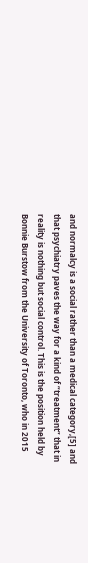and normalcy is a social rather than a medical category,[5] and that psychiatry paves the way for a kind of “treatment” that in reality is nothing but social control. This is the position held by Bonnie Burstow from the University of Toronto, who in 2015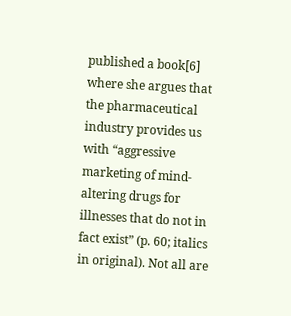published a book[6] where she argues that the pharmaceutical industry provides us with “aggressive marketing of mind-altering drugs for illnesses that do not in fact exist” (p. 60; italics in original). Not all are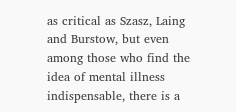as critical as Szasz, Laing and Burstow, but even among those who find the idea of mental illness indispensable, there is a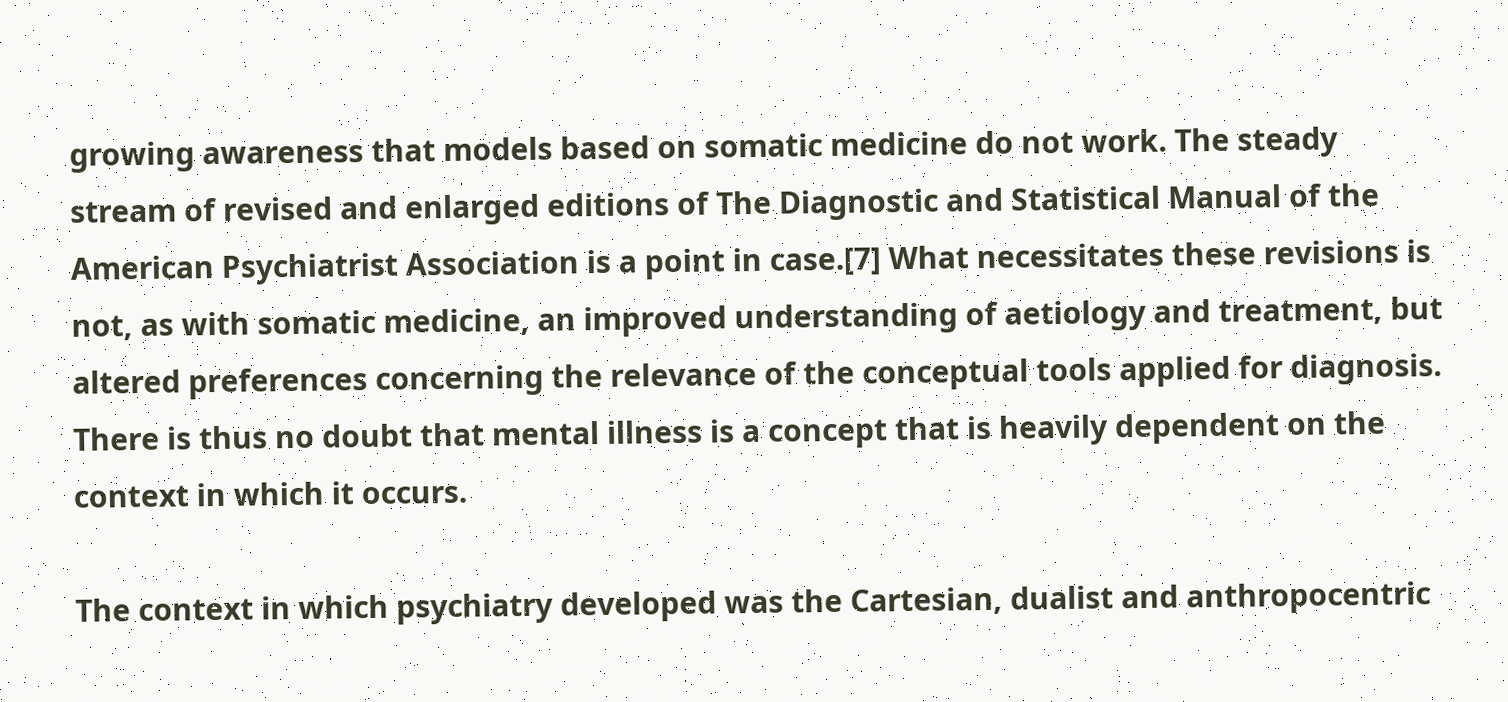growing awareness that models based on somatic medicine do not work. The steady stream of revised and enlarged editions of The Diagnostic and Statistical Manual of the American Psychiatrist Association is a point in case.[7] What necessitates these revisions is not, as with somatic medicine, an improved understanding of aetiology and treatment, but altered preferences concerning the relevance of the conceptual tools applied for diagnosis. There is thus no doubt that mental illness is a concept that is heavily dependent on the context in which it occurs.

The context in which psychiatry developed was the Cartesian, dualist and anthropocentric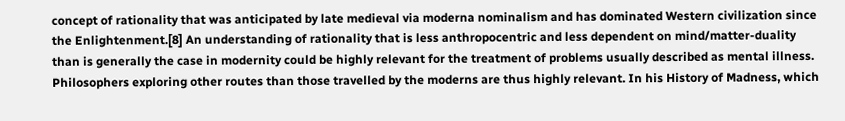concept of rationality that was anticipated by late medieval via moderna nominalism and has dominated Western civilization since the Enlightenment.[8] An understanding of rationality that is less anthropocentric and less dependent on mind/matter-duality than is generally the case in modernity could be highly relevant for the treatment of problems usually described as mental illness. Philosophers exploring other routes than those travelled by the moderns are thus highly relevant. In his History of Madness, which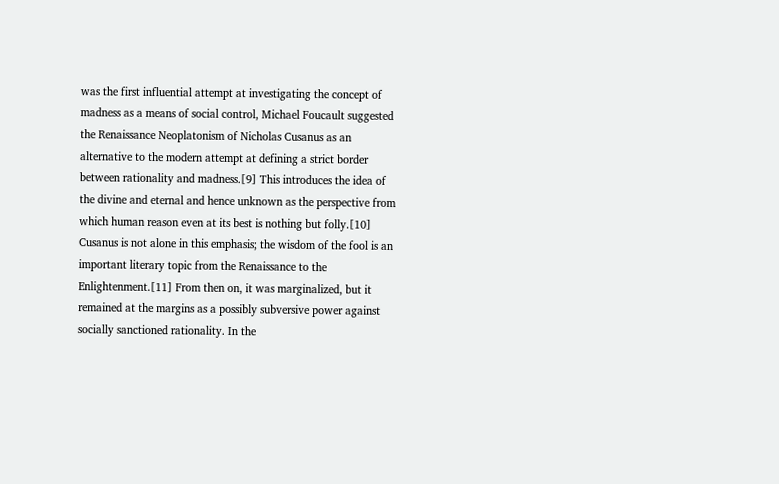was the first influential attempt at investigating the concept of madness as a means of social control, Michael Foucault suggested the Renaissance Neoplatonism of Nicholas Cusanus as an alternative to the modern attempt at defining a strict border between rationality and madness.[9] This introduces the idea of the divine and eternal and hence unknown as the perspective from which human reason even at its best is nothing but folly.[10] Cusanus is not alone in this emphasis; the wisdom of the fool is an important literary topic from the Renaissance to the Enlightenment.[11] From then on, it was marginalized, but it remained at the margins as a possibly subversive power against socially sanctioned rationality. In the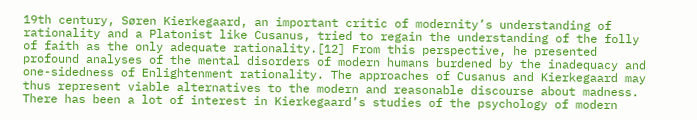19th century, Søren Kierkegaard, an important critic of modernity’s understanding of rationality and a Platonist like Cusanus, tried to regain the understanding of the folly of faith as the only adequate rationality.[12] From this perspective, he presented profound analyses of the mental disorders of modern humans burdened by the inadequacy and one-sidedness of Enlightenment rationality. The approaches of Cusanus and Kierkegaard may thus represent viable alternatives to the modern and reasonable discourse about madness. There has been a lot of interest in Kierkegaard’s studies of the psychology of modern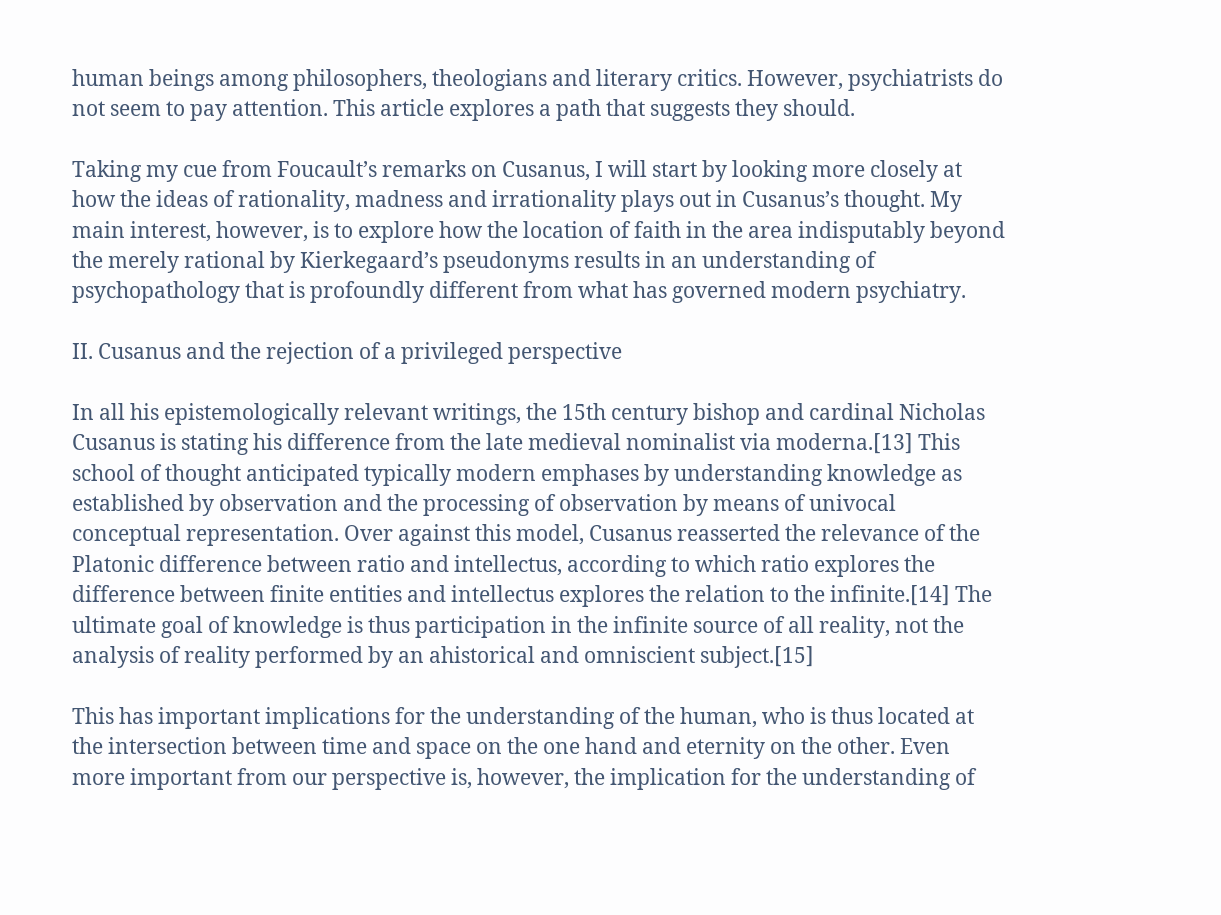human beings among philosophers, theologians and literary critics. However, psychiatrists do not seem to pay attention. This article explores a path that suggests they should.

Taking my cue from Foucault’s remarks on Cusanus, I will start by looking more closely at how the ideas of rationality, madness and irrationality plays out in Cusanus’s thought. My main interest, however, is to explore how the location of faith in the area indisputably beyond the merely rational by Kierkegaard’s pseudonyms results in an understanding of psychopathology that is profoundly different from what has governed modern psychiatry.

II. Cusanus and the rejection of a privileged perspective

In all his epistemologically relevant writings, the 15th century bishop and cardinal Nicholas Cusanus is stating his difference from the late medieval nominalist via moderna.[13] This school of thought anticipated typically modern emphases by understanding knowledge as established by observation and the processing of observation by means of univocal conceptual representation. Over against this model, Cusanus reasserted the relevance of the Platonic difference between ratio and intellectus, according to which ratio explores the difference between finite entities and intellectus explores the relation to the infinite.[14] The ultimate goal of knowledge is thus participation in the infinite source of all reality, not the analysis of reality performed by an ahistorical and omniscient subject.[15]

This has important implications for the understanding of the human, who is thus located at the intersection between time and space on the one hand and eternity on the other. Even more important from our perspective is, however, the implication for the understanding of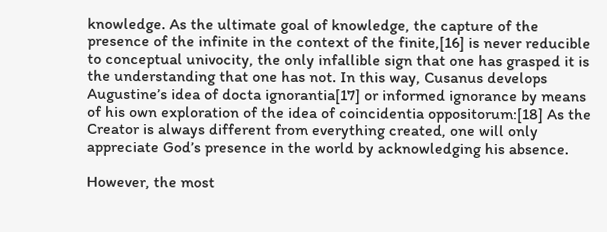knowledge. As the ultimate goal of knowledge, the capture of the presence of the infinite in the context of the finite,[16] is never reducible to conceptual univocity, the only infallible sign that one has grasped it is the understanding that one has not. In this way, Cusanus develops Augustine’s idea of docta ignorantia[17] or informed ignorance by means of his own exploration of the idea of coincidentia oppositorum:[18] As the Creator is always different from everything created, one will only appreciate God’s presence in the world by acknowledging his absence.

However, the most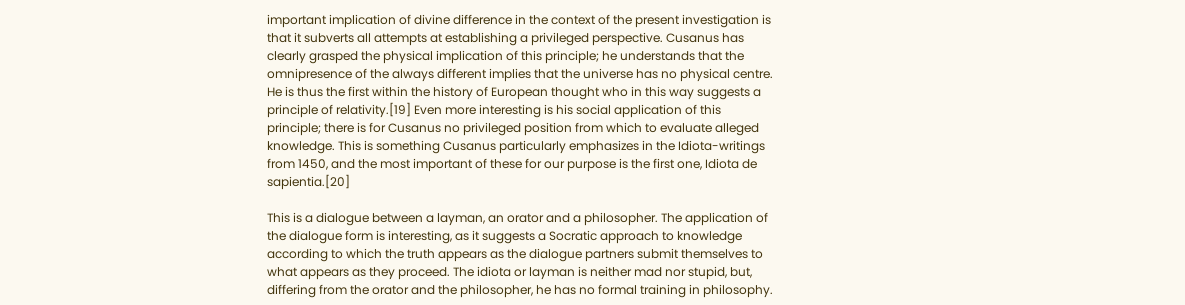important implication of divine difference in the context of the present investigation is that it subverts all attempts at establishing a privileged perspective. Cusanus has clearly grasped the physical implication of this principle; he understands that the omnipresence of the always different implies that the universe has no physical centre. He is thus the first within the history of European thought who in this way suggests a principle of relativity.[19] Even more interesting is his social application of this principle; there is for Cusanus no privileged position from which to evaluate alleged knowledge. This is something Cusanus particularly emphasizes in the Idiota-writings from 1450, and the most important of these for our purpose is the first one, Idiota de sapientia.[20]

This is a dialogue between a layman, an orator and a philosopher. The application of the dialogue form is interesting, as it suggests a Socratic approach to knowledge according to which the truth appears as the dialogue partners submit themselves to what appears as they proceed. The idiota or layman is neither mad nor stupid, but, differing from the orator and the philosopher, he has no formal training in philosophy.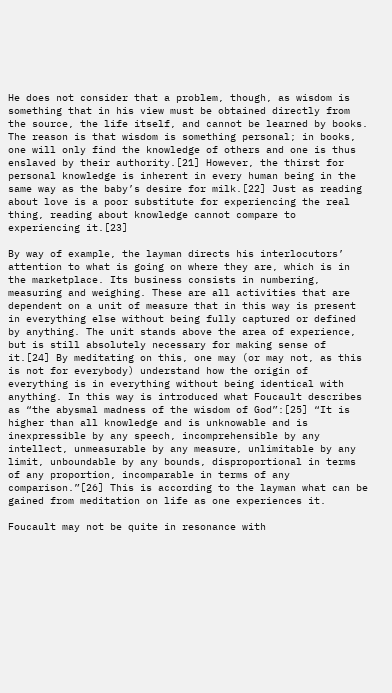He does not consider that a problem, though, as wisdom is something that in his view must be obtained directly from the source, the life itself, and cannot be learned by books. The reason is that wisdom is something personal; in books, one will only find the knowledge of others and one is thus enslaved by their authority.[21] However, the thirst for personal knowledge is inherent in every human being in the same way as the baby’s desire for milk.[22] Just as reading about love is a poor substitute for experiencing the real thing, reading about knowledge cannot compare to experiencing it.[23]

By way of example, the layman directs his interlocutors’ attention to what is going on where they are, which is in the marketplace. Its business consists in numbering, measuring and weighing. These are all activities that are dependent on a unit of measure that in this way is present in everything else without being fully captured or defined by anything. The unit stands above the area of experience, but is still absolutely necessary for making sense of it.[24] By meditating on this, one may (or may not, as this is not for everybody) understand how the origin of everything is in everything without being identical with anything. In this way is introduced what Foucault describes as “the abysmal madness of the wisdom of God”:[25] “It is higher than all knowledge and is unknowable and is inexpressible by any speech, incomprehensible by any intellect, unmeasurable by any measure, unlimitable by any limit, unboundable by any bounds, disproportional in terms of any proportion, incomparable in terms of any comparison.”[26] This is according to the layman what can be gained from meditation on life as one experiences it.

Foucault may not be quite in resonance with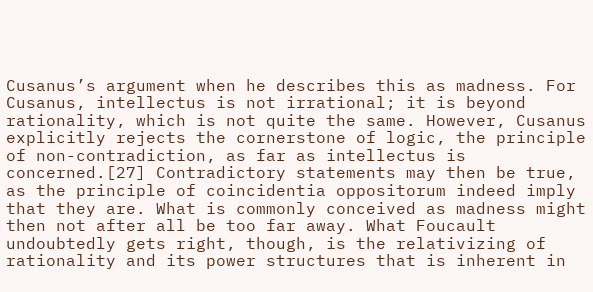Cusanus’s argument when he describes this as madness. For Cusanus, intellectus is not irrational; it is beyond rationality, which is not quite the same. However, Cusanus explicitly rejects the cornerstone of logic, the principle of non-contradiction, as far as intellectus is concerned.[27] Contradictory statements may then be true, as the principle of coincidentia oppositorum indeed imply that they are. What is commonly conceived as madness might then not after all be too far away. What Foucault undoubtedly gets right, though, is the relativizing of rationality and its power structures that is inherent in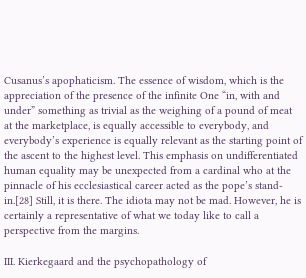Cusanus’s apophaticism. The essence of wisdom, which is the appreciation of the presence of the infinite One “in, with and under” something as trivial as the weighing of a pound of meat at the marketplace, is equally accessible to everybody, and everybody’s experience is equally relevant as the starting point of the ascent to the highest level. This emphasis on undifferentiated human equality may be unexpected from a cardinal who at the pinnacle of his ecclesiastical career acted as the pope’s stand-in.[28] Still, it is there. The idiota may not be mad. However, he is certainly a representative of what we today like to call a perspective from the margins.

III. Kierkegaard and the psychopathology of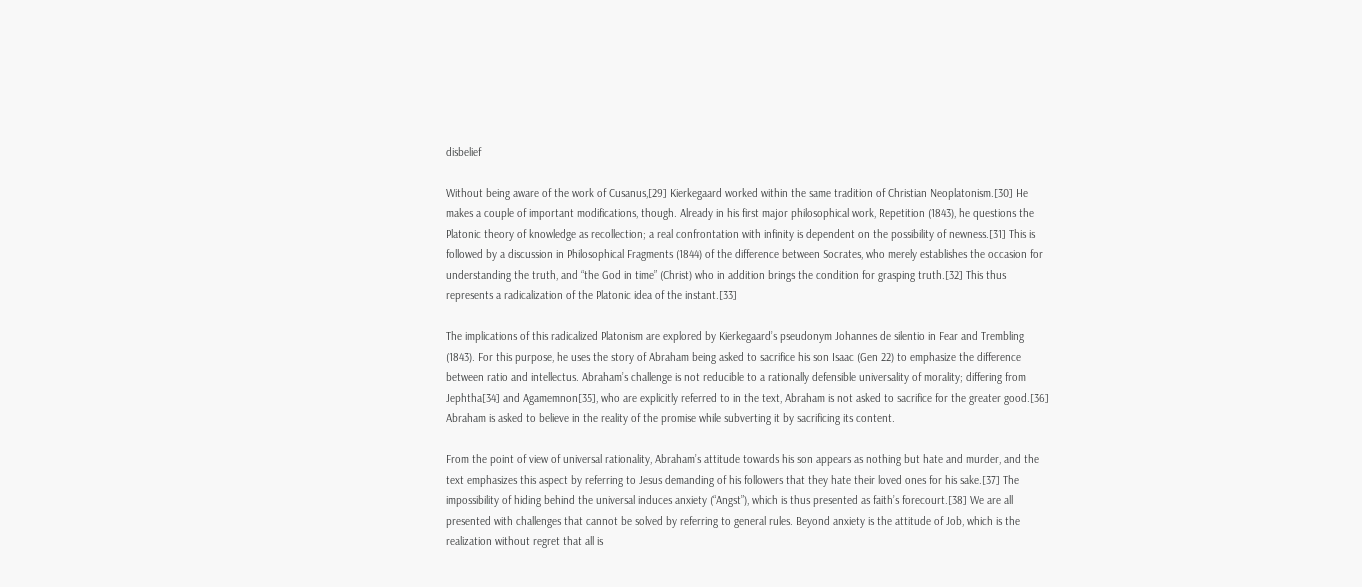disbelief

Without being aware of the work of Cusanus,[29] Kierkegaard worked within the same tradition of Christian Neoplatonism.[30] He makes a couple of important modifications, though. Already in his first major philosophical work, Repetition (1843), he questions the Platonic theory of knowledge as recollection; a real confrontation with infinity is dependent on the possibility of newness.[31] This is followed by a discussion in Philosophical Fragments (1844) of the difference between Socrates, who merely establishes the occasion for understanding the truth, and “the God in time” (Christ) who in addition brings the condition for grasping truth.[32] This thus represents a radicalization of the Platonic idea of the instant.[33]

The implications of this radicalized Platonism are explored by Kierkegaard’s pseudonym Johannes de silentio in Fear and Trembling (1843). For this purpose, he uses the story of Abraham being asked to sacrifice his son Isaac (Gen 22) to emphasize the difference between ratio and intellectus. Abraham’s challenge is not reducible to a rationally defensible universality of morality; differing from Jephtha[34] and Agamemnon[35], who are explicitly referred to in the text, Abraham is not asked to sacrifice for the greater good.[36] Abraham is asked to believe in the reality of the promise while subverting it by sacrificing its content.

From the point of view of universal rationality, Abraham’s attitude towards his son appears as nothing but hate and murder, and the text emphasizes this aspect by referring to Jesus demanding of his followers that they hate their loved ones for his sake.[37] The impossibility of hiding behind the universal induces anxiety (“Angst”), which is thus presented as faith’s forecourt.[38] We are all presented with challenges that cannot be solved by referring to general rules. Beyond anxiety is the attitude of Job, which is the realization without regret that all is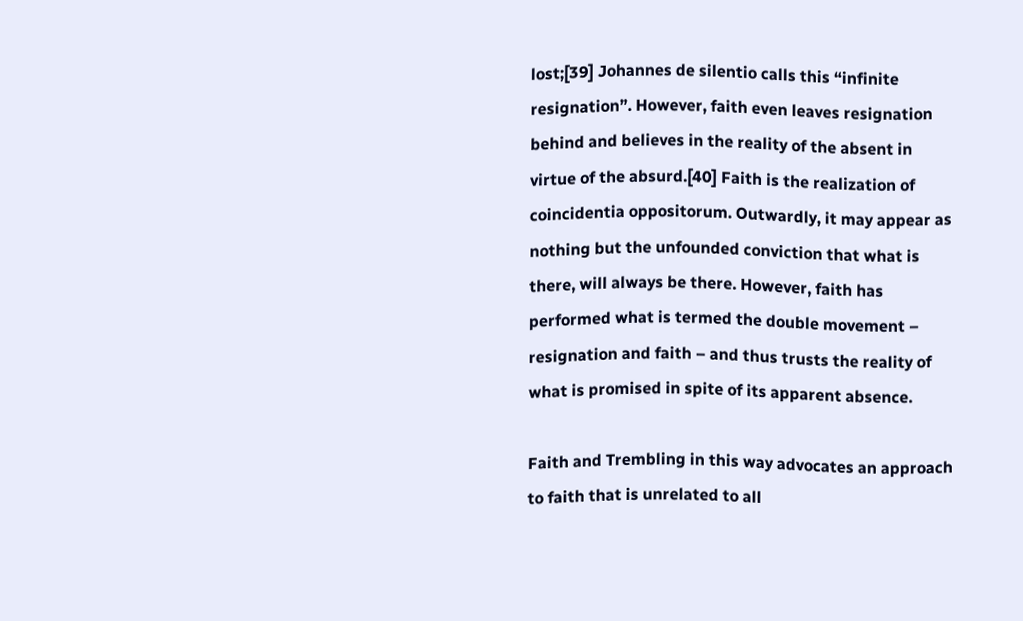lost;[39] Johannes de silentio calls this “infinite resignation”. However, faith even leaves resignation behind and believes in the reality of the absent in virtue of the absurd.[40] Faith is the realization of coincidentia oppositorum. Outwardly, it may appear as nothing but the unfounded conviction that what is there, will always be there. However, faith has performed what is termed the double movement – resignation and faith – and thus trusts the reality of what is promised in spite of its apparent absence.

Faith and Trembling in this way advocates an approach to faith that is unrelated to all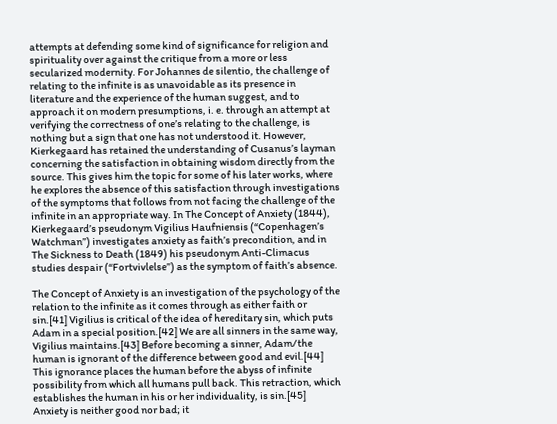attempts at defending some kind of significance for religion and spirituality over against the critique from a more or less secularized modernity. For Johannes de silentio, the challenge of relating to the infinite is as unavoidable as its presence in literature and the experience of the human suggest, and to approach it on modern presumptions, i. e. through an attempt at verifying the correctness of one’s relating to the challenge, is nothing but a sign that one has not understood it. However, Kierkegaard has retained the understanding of Cusanus’s layman concerning the satisfaction in obtaining wisdom directly from the source. This gives him the topic for some of his later works, where he explores the absence of this satisfaction through investigations of the symptoms that follows from not facing the challenge of the infinite in an appropriate way. In The Concept of Anxiety (1844), Kierkegaard’s pseudonym Vigilius Haufniensis (“Copenhagen’s Watchman”) investigates anxiety as faith’s precondition, and in The Sickness to Death (1849) his pseudonym Anti-Climacus studies despair (“Fortvivlelse”) as the symptom of faith’s absence.

The Concept of Anxiety is an investigation of the psychology of the relation to the infinite as it comes through as either faith or sin.[41] Vigilius is critical of the idea of hereditary sin, which puts Adam in a special position.[42] We are all sinners in the same way, Vigilius maintains.[43] Before becoming a sinner, Adam/the human is ignorant of the difference between good and evil.[44] This ignorance places the human before the abyss of infinite possibility from which all humans pull back. This retraction, which establishes the human in his or her individuality, is sin.[45] Anxiety is neither good nor bad; it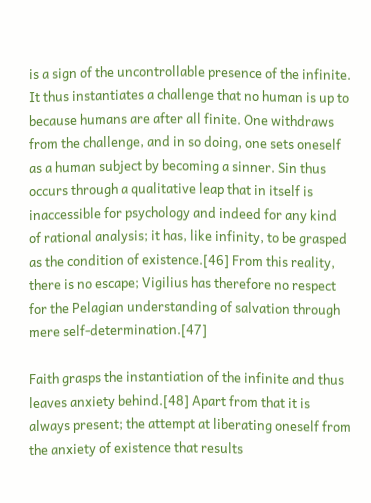is a sign of the uncontrollable presence of the infinite. It thus instantiates a challenge that no human is up to because humans are after all finite. One withdraws from the challenge, and in so doing, one sets oneself as a human subject by becoming a sinner. Sin thus occurs through a qualitative leap that in itself is inaccessible for psychology and indeed for any kind of rational analysis; it has, like infinity, to be grasped as the condition of existence.[46] From this reality, there is no escape; Vigilius has therefore no respect for the Pelagian understanding of salvation through mere self-determination.[47]

Faith grasps the instantiation of the infinite and thus leaves anxiety behind.[48] Apart from that it is always present; the attempt at liberating oneself from the anxiety of existence that results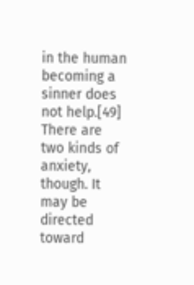in the human becoming a sinner does not help.[49] There are two kinds of anxiety, though. It may be directed toward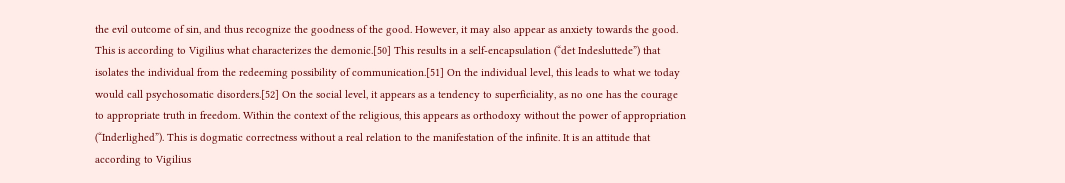the evil outcome of sin, and thus recognize the goodness of the good. However, it may also appear as anxiety towards the good. This is according to Vigilius what characterizes the demonic.[50] This results in a self-encapsulation (“det Indesluttede”) that isolates the individual from the redeeming possibility of communication.[51] On the individual level, this leads to what we today would call psychosomatic disorders.[52] On the social level, it appears as a tendency to superficiality, as no one has the courage to appropriate truth in freedom. Within the context of the religious, this appears as orthodoxy without the power of appropriation (“Inderlighed”). This is dogmatic correctness without a real relation to the manifestation of the infinite. It is an attitude that according to Vigilius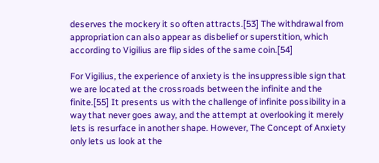deserves the mockery it so often attracts.[53] The withdrawal from appropriation can also appear as disbelief or superstition, which according to Vigilius are flip sides of the same coin.[54]

For Vigilius, the experience of anxiety is the insuppressible sign that we are located at the crossroads between the infinite and the finite.[55] It presents us with the challenge of infinite possibility in a way that never goes away, and the attempt at overlooking it merely lets is resurface in another shape. However, The Concept of Anxiety only lets us look at the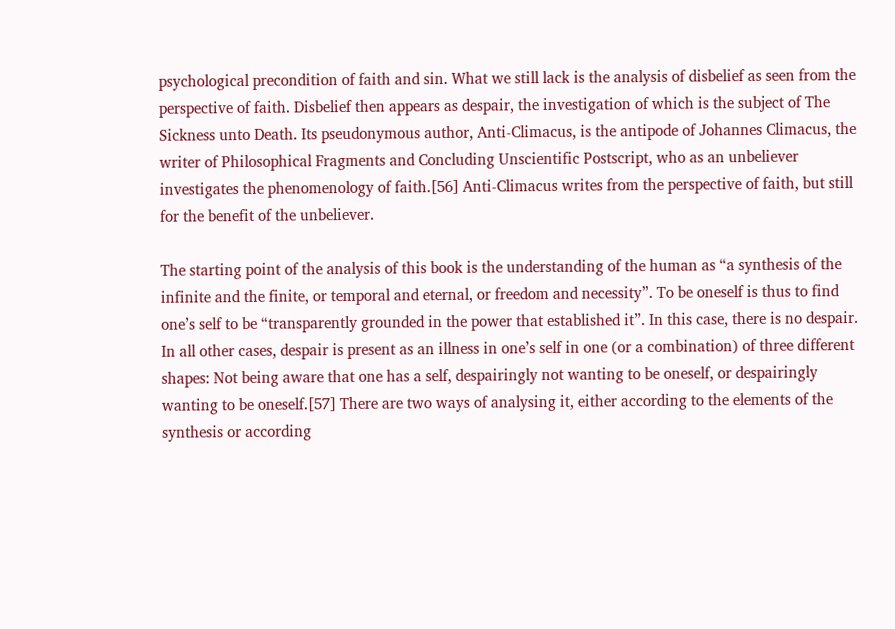psychological precondition of faith and sin. What we still lack is the analysis of disbelief as seen from the perspective of faith. Disbelief then appears as despair, the investigation of which is the subject of The Sickness unto Death. Its pseudonymous author, Anti-Climacus, is the antipode of Johannes Climacus, the writer of Philosophical Fragments and Concluding Unscientific Postscript, who as an unbeliever investigates the phenomenology of faith.[56] Anti-Climacus writes from the perspective of faith, but still for the benefit of the unbeliever.

The starting point of the analysis of this book is the understanding of the human as “a synthesis of the infinite and the finite, or temporal and eternal, or freedom and necessity”. To be oneself is thus to find one’s self to be “transparently grounded in the power that established it”. In this case, there is no despair. In all other cases, despair is present as an illness in one’s self in one (or a combination) of three different shapes: Not being aware that one has a self, despairingly not wanting to be oneself, or despairingly wanting to be oneself.[57] There are two ways of analysing it, either according to the elements of the synthesis or according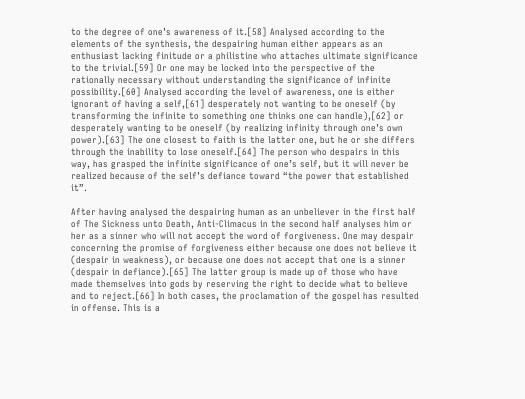to the degree of one’s awareness of it.[58] Analysed according to the elements of the synthesis, the despairing human either appears as an enthusiast lacking finitude or a philistine who attaches ultimate significance to the trivial.[59] Or one may be locked into the perspective of the rationally necessary without understanding the significance of infinite possibility.[60] Analysed according the level of awareness, one is either ignorant of having a self,[61] desperately not wanting to be oneself (by transforming the infinite to something one thinks one can handle),[62] or desperately wanting to be oneself (by realizing infinity through one’s own power).[63] The one closest to faith is the latter one, but he or she differs through the inability to lose oneself.[64] The person who despairs in this way, has grasped the infinite significance of one’s self, but it will never be realized because of the self’s defiance toward “the power that established it”.

After having analysed the despairing human as an unbeliever in the first half of The Sickness unto Death, Anti-Climacus in the second half analyses him or her as a sinner who will not accept the word of forgiveness. One may despair concerning the promise of forgiveness either because one does not believe it (despair in weakness), or because one does not accept that one is a sinner (despair in defiance).[65] The latter group is made up of those who have made themselves into gods by reserving the right to decide what to believe and to reject.[66] In both cases, the proclamation of the gospel has resulted in offense. This is a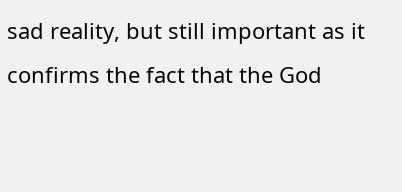sad reality, but still important as it confirms the fact that the God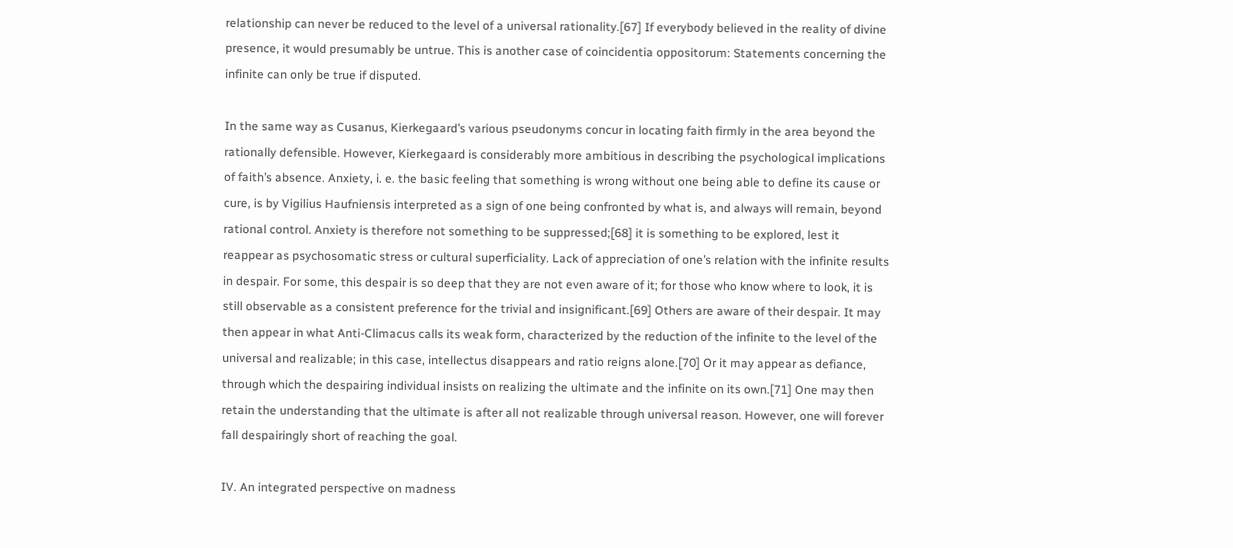relationship can never be reduced to the level of a universal rationality.[67] If everybody believed in the reality of divine presence, it would presumably be untrue. This is another case of coincidentia oppositorum: Statements concerning the infinite can only be true if disputed.

In the same way as Cusanus, Kierkegaard’s various pseudonyms concur in locating faith firmly in the area beyond the rationally defensible. However, Kierkegaard is considerably more ambitious in describing the psychological implications of faith’s absence. Anxiety, i. e. the basic feeling that something is wrong without one being able to define its cause or cure, is by Vigilius Haufniensis interpreted as a sign of one being confronted by what is, and always will remain, beyond rational control. Anxiety is therefore not something to be suppressed;[68] it is something to be explored, lest it reappear as psychosomatic stress or cultural superficiality. Lack of appreciation of one’s relation with the infinite results in despair. For some, this despair is so deep that they are not even aware of it; for those who know where to look, it is still observable as a consistent preference for the trivial and insignificant.[69] Others are aware of their despair. It may then appear in what Anti-Climacus calls its weak form, characterized by the reduction of the infinite to the level of the universal and realizable; in this case, intellectus disappears and ratio reigns alone.[70] Or it may appear as defiance, through which the despairing individual insists on realizing the ultimate and the infinite on its own.[71] One may then retain the understanding that the ultimate is after all not realizable through universal reason. However, one will forever fall despairingly short of reaching the goal.

IV. An integrated perspective on madness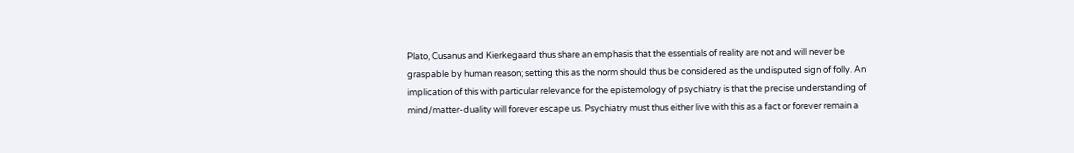Plato, Cusanus and Kierkegaard thus share an emphasis that the essentials of reality are not and will never be graspable by human reason; setting this as the norm should thus be considered as the undisputed sign of folly. An implication of this with particular relevance for the epistemology of psychiatry is that the precise understanding of mind/matter-duality will forever escape us. Psychiatry must thus either live with this as a fact or forever remain a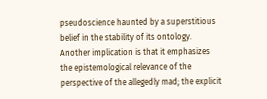pseudoscience haunted by a superstitious belief in the stability of its ontology. Another implication is that it emphasizes the epistemological relevance of the perspective of the allegedly mad; the explicit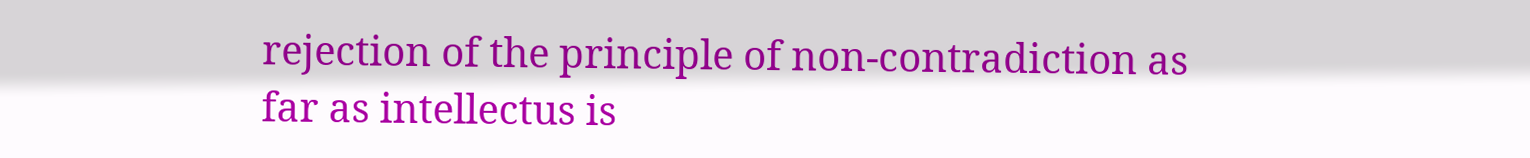rejection of the principle of non-contradiction as far as intellectus is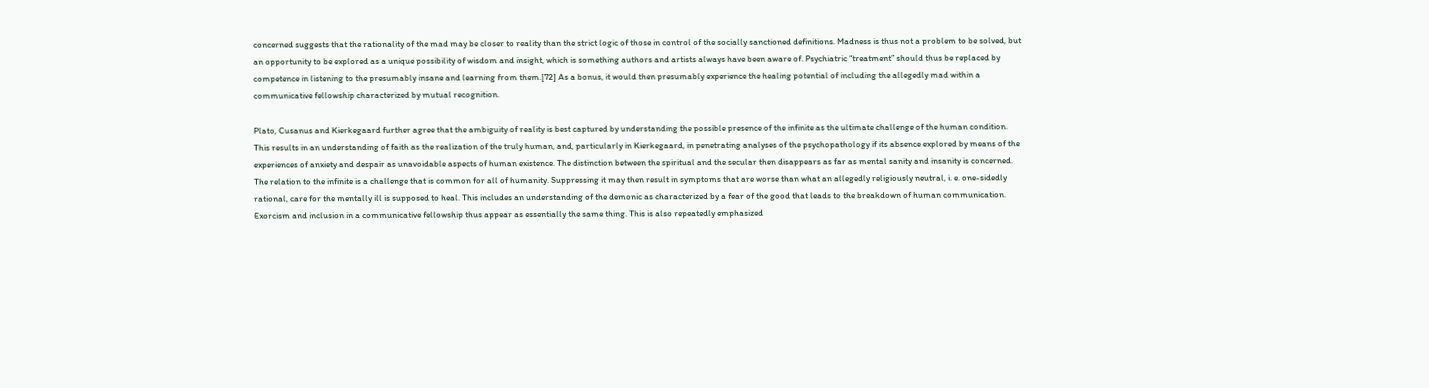concerned suggests that the rationality of the mad may be closer to reality than the strict logic of those in control of the socially sanctioned definitions. Madness is thus not a problem to be solved, but an opportunity to be explored as a unique possibility of wisdom and insight, which is something authors and artists always have been aware of. Psychiatric “treatment” should thus be replaced by competence in listening to the presumably insane and learning from them.[72] As a bonus, it would then presumably experience the healing potential of including the allegedly mad within a communicative fellowship characterized by mutual recognition.

Plato, Cusanus and Kierkegaard further agree that the ambiguity of reality is best captured by understanding the possible presence of the infinite as the ultimate challenge of the human condition. This results in an understanding of faith as the realization of the truly human, and, particularly in Kierkegaard, in penetrating analyses of the psychopathology if its absence explored by means of the experiences of anxiety and despair as unavoidable aspects of human existence. The distinction between the spiritual and the secular then disappears as far as mental sanity and insanity is concerned. The relation to the infinite is a challenge that is common for all of humanity. Suppressing it may then result in symptoms that are worse than what an allegedly religiously neutral, i. e. one-sidedly rational, care for the mentally ill is supposed to heal. This includes an understanding of the demonic as characterized by a fear of the good that leads to the breakdown of human communication. Exorcism and inclusion in a communicative fellowship thus appear as essentially the same thing. This is also repeatedly emphasized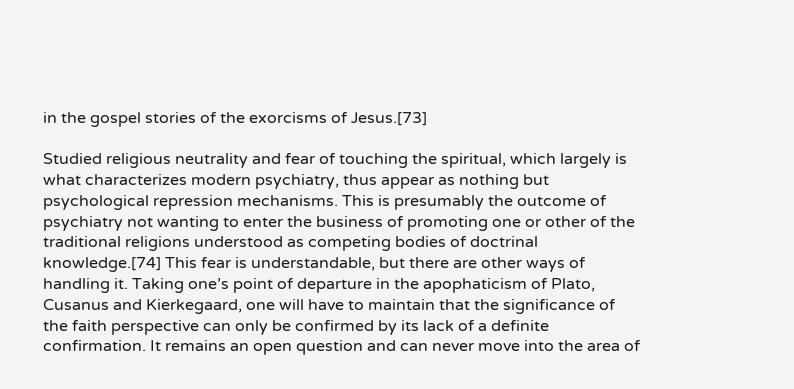in the gospel stories of the exorcisms of Jesus.[73]

Studied religious neutrality and fear of touching the spiritual, which largely is what characterizes modern psychiatry, thus appear as nothing but psychological repression mechanisms. This is presumably the outcome of psychiatry not wanting to enter the business of promoting one or other of the traditional religions understood as competing bodies of doctrinal knowledge.[74] This fear is understandable, but there are other ways of handling it. Taking one’s point of departure in the apophaticism of Plato, Cusanus and Kierkegaard, one will have to maintain that the significance of the faith perspective can only be confirmed by its lack of a definite confirmation. It remains an open question and can never move into the area of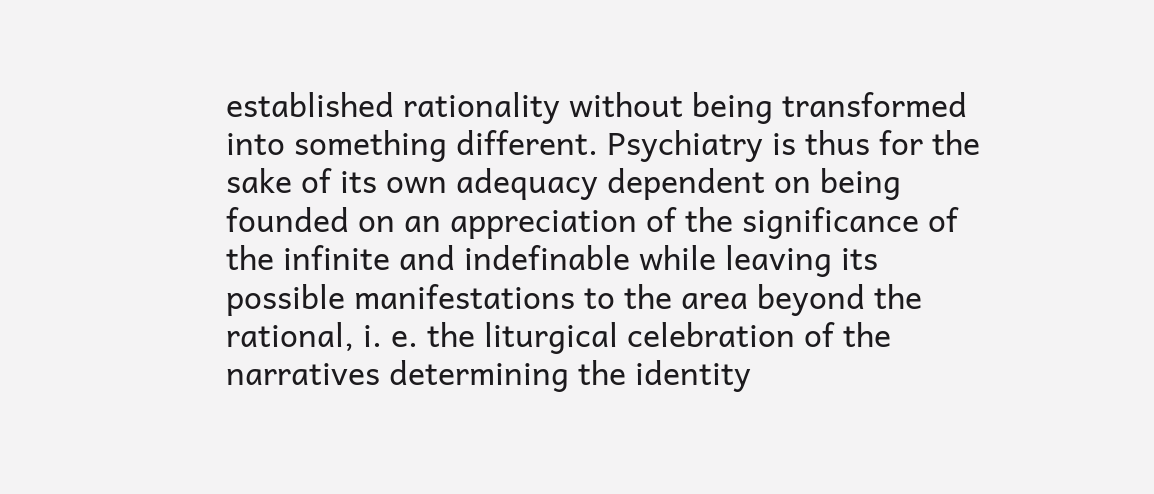established rationality without being transformed into something different. Psychiatry is thus for the sake of its own adequacy dependent on being founded on an appreciation of the significance of the infinite and indefinable while leaving its possible manifestations to the area beyond the rational, i. e. the liturgical celebration of the narratives determining the identity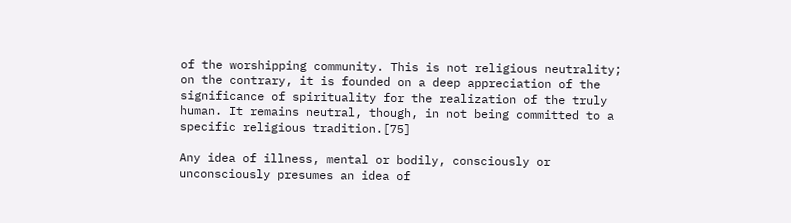of the worshipping community. This is not religious neutrality; on the contrary, it is founded on a deep appreciation of the significance of spirituality for the realization of the truly human. It remains neutral, though, in not being committed to a specific religious tradition.[75]

Any idea of illness, mental or bodily, consciously or unconsciously presumes an idea of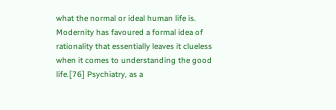what the normal or ideal human life is. Modernity has favoured a formal idea of rationality that essentially leaves it clueless when it comes to understanding the good life.[76] Psychiatry, as a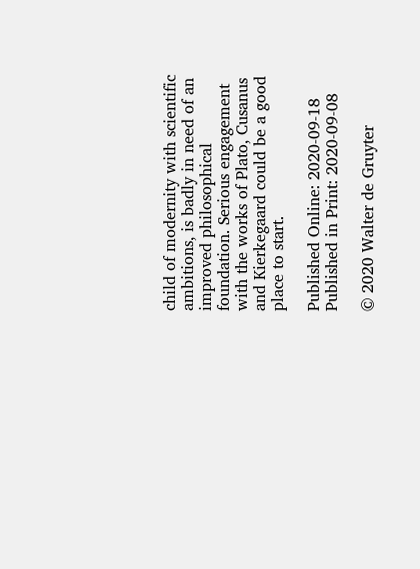child of modernity with scientific ambitions, is badly in need of an improved philosophical foundation. Serious engagement with the works of Plato, Cusanus and Kierkegaard could be a good place to start.

Published Online: 2020-09-18
Published in Print: 2020-09-08

© 2020 Walter de Gruyter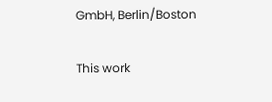GmbH, Berlin/Boston

This work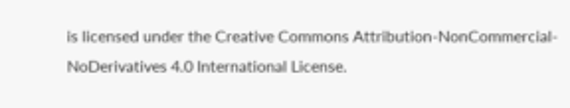is licensed under the Creative Commons Attribution-NonCommercial-NoDerivatives 4.0 International License.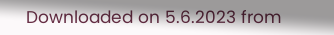Downloaded on 5.6.2023 from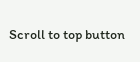Scroll to top button